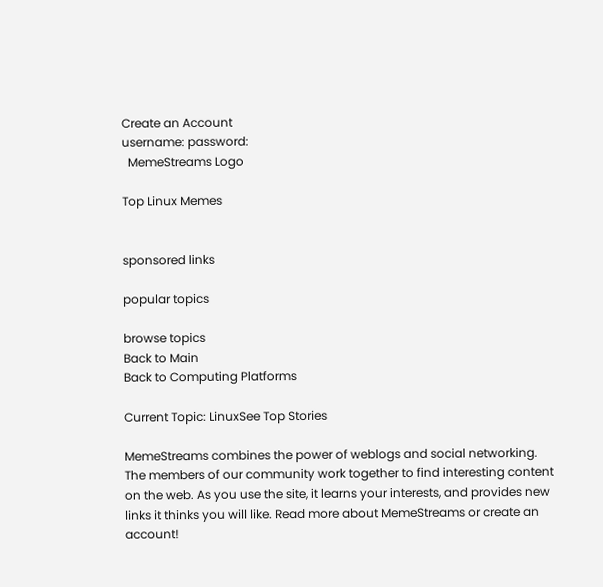Create an Account
username: password:
  MemeStreams Logo

Top Linux Memes


sponsored links

popular topics

browse topics
Back to Main
Back to Computing Platforms

Current Topic: LinuxSee Top Stories

MemeStreams combines the power of weblogs and social networking. The members of our community work together to find interesting content on the web. As you use the site, it learns your interests, and provides new links it thinks you will like. Read more about MemeStreams or create an account!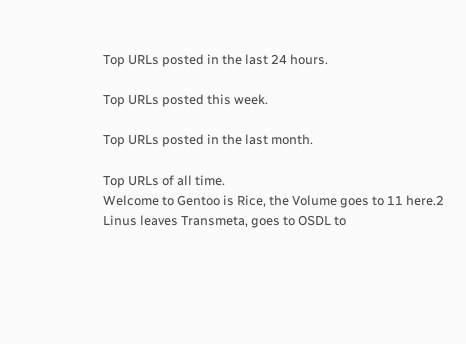Top URLs posted in the last 24 hours.

Top URLs posted this week.

Top URLs posted in the last month.

Top URLs of all time.
Welcome to Gentoo is Rice, the Volume goes to 11 here.2
Linus leaves Transmeta, goes to OSDL to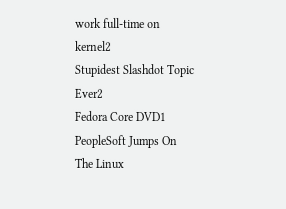work full-time on kernel2
Stupidest Slashdot Topic Ever2
Fedora Core DVD1 PeopleSoft Jumps On The Linux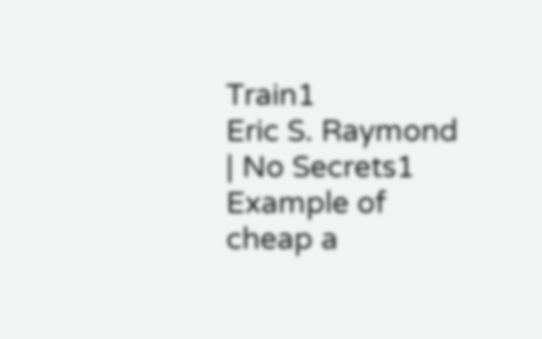Train1
Eric S. Raymond | No Secrets1
Example of cheap a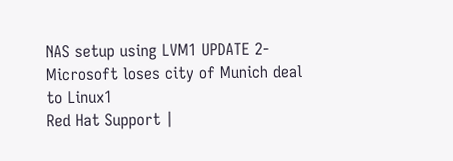NAS setup using LVM1 UPDATE 2-Microsoft loses city of Munich deal to Linux1
Red Hat Support |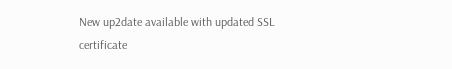New up2date available with updated SSL certificate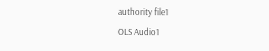authority file1
OLS Audio1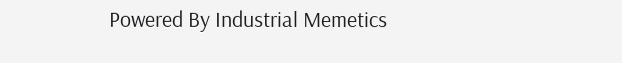Powered By Industrial Memetics